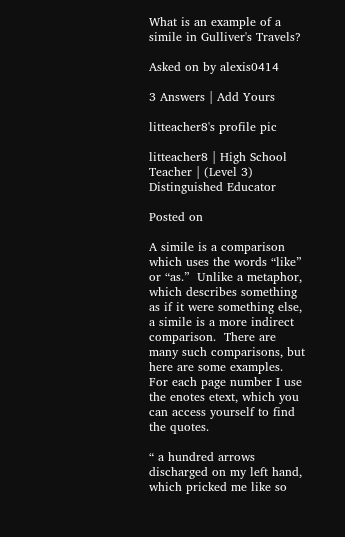What is an example of a simile in Gulliver's Travels?

Asked on by alexis0414

3 Answers | Add Yours

litteacher8's profile pic

litteacher8 | High School Teacher | (Level 3) Distinguished Educator

Posted on

A simile is a comparison which uses the words “like” or “as.”  Unlike a metaphor, which describes something as if it were something else, a simile is a more indirect comparison.  There are many such comparisons, but here are some examples.  For each page number I use the enotes etext, which you can access yourself to find the quotes.

“ a hundred arrows discharged on my left hand, which pricked me like so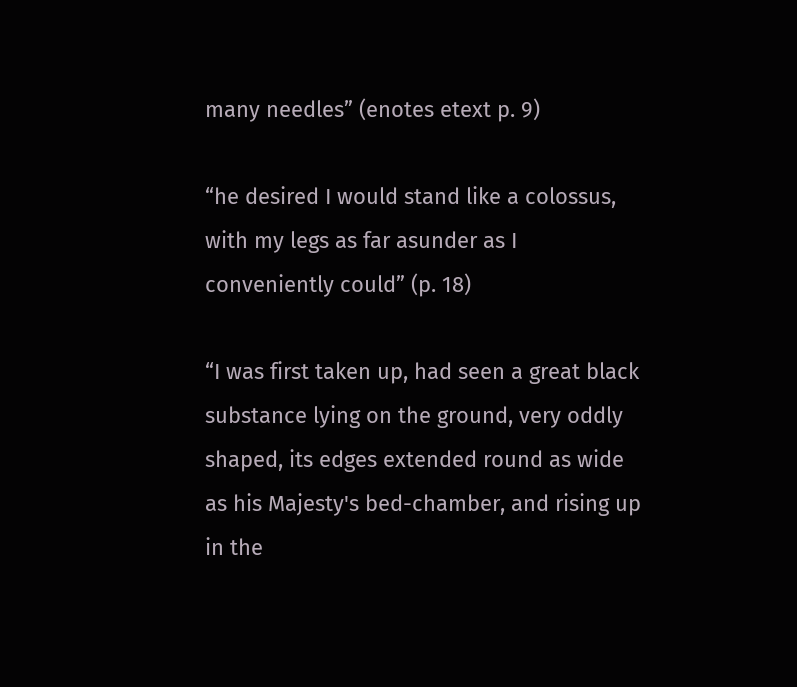many needles” (enotes etext p. 9)

“he desired I would stand like a colossus, with my legs as far asunder as I conveniently could” (p. 18)

“I was first taken up, had seen a great black substance lying on the ground, very oddly shaped, its edges extended round as wide as his Majesty's bed-chamber, and rising up in the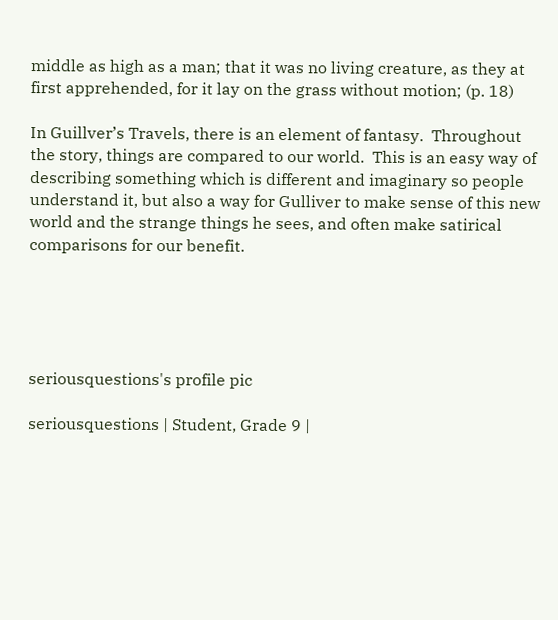middle as high as a man; that it was no living creature, as they at first apprehended, for it lay on the grass without motion; (p. 18)

In Guillver’s Travels, there is an element of fantasy.  Throughout the story, things are compared to our world.  This is an easy way of describing something which is different and imaginary so people understand it, but also a way for Gulliver to make sense of this new world and the strange things he sees, and often make satirical comparisons for our benefit.





seriousquestions's profile pic

seriousquestions | Student, Grade 9 |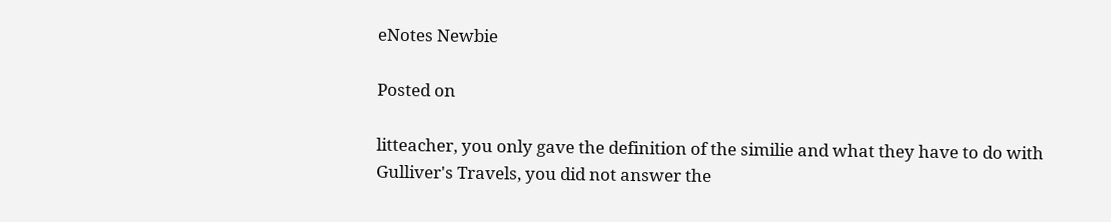eNotes Newbie

Posted on

litteacher, you only gave the definition of the similie and what they have to do with Gulliver's Travels, you did not answer the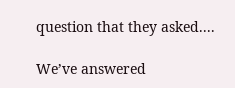question that they asked....

We’ve answered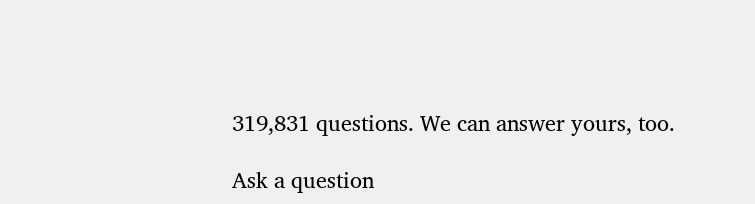319,831 questions. We can answer yours, too.

Ask a question